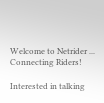Welcome to Netrider ... Connecting Riders!

Interested in talking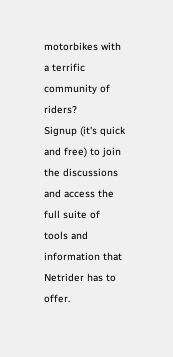motorbikes with a terrific community of riders?
Signup (it's quick and free) to join the discussions and access the full suite of tools and information that Netrider has to offer.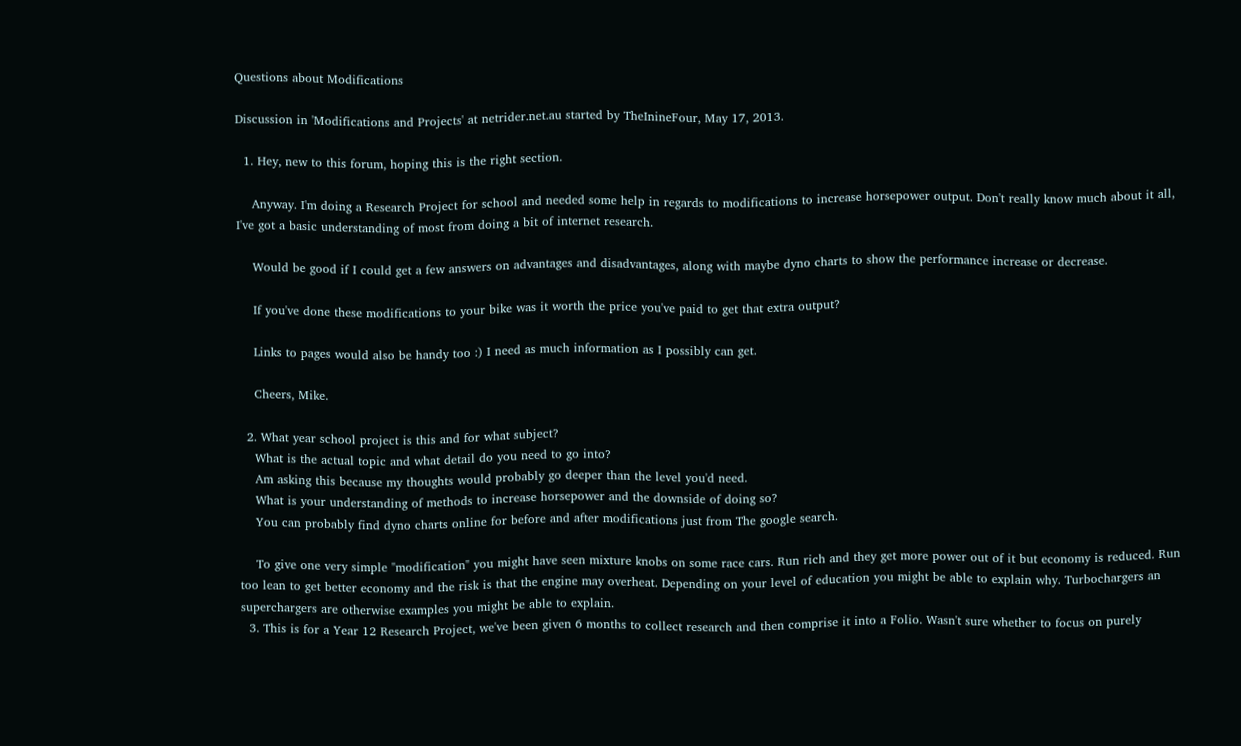Questions about Modifications

Discussion in 'Modifications and Projects' at netrider.net.au started by TheInineFour, May 17, 2013.

  1. Hey, new to this forum, hoping this is the right section.

    Anyway. I'm doing a Research Project for school and needed some help in regards to modifications to increase horsepower output. Don't really know much about it all, I've got a basic understanding of most from doing a bit of internet research.

    Would be good if I could get a few answers on advantages and disadvantages, along with maybe dyno charts to show the performance increase or decrease.

    If you've done these modifications to your bike was it worth the price you've paid to get that extra output?

    Links to pages would also be handy too :) I need as much information as I possibly can get.

    Cheers, Mike.

  2. What year school project is this and for what subject?
    What is the actual topic and what detail do you need to go into?
    Am asking this because my thoughts would probably go deeper than the level you'd need.
    What is your understanding of methods to increase horsepower and the downside of doing so?
    You can probably find dyno charts online for before and after modifications just from The google search.

    To give one very simple "modification" you might have seen mixture knobs on some race cars. Run rich and they get more power out of it but economy is reduced. Run too lean to get better economy and the risk is that the engine may overheat. Depending on your level of education you might be able to explain why. Turbochargers an superchargers are otherwise examples you might be able to explain.
  3. This is for a Year 12 Research Project, we've been given 6 months to collect research and then comprise it into a Folio. Wasn't sure whether to focus on purely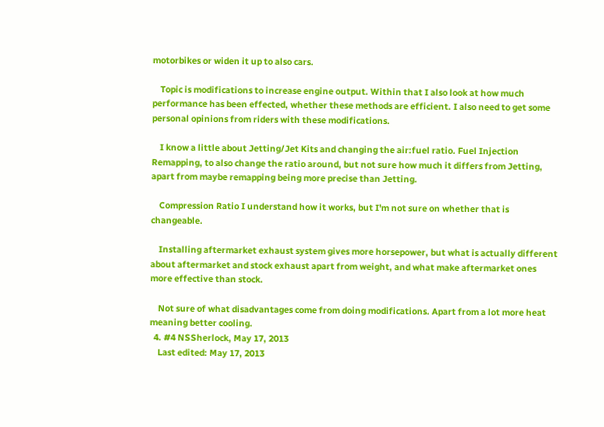motorbikes or widen it up to also cars.

    Topic is modifications to increase engine output. Within that I also look at how much performance has been effected, whether these methods are efficient. I also need to get some personal opinions from riders with these modifications.

    I know a little about Jetting/Jet Kits and changing the air:fuel ratio. Fuel Injection Remapping, to also change the ratio around, but not sure how much it differs from Jetting, apart from maybe remapping being more precise than Jetting.

    Compression Ratio I understand how it works, but I'm not sure on whether that is changeable.

    Installing aftermarket exhaust system gives more horsepower, but what is actually different about aftermarket and stock exhaust apart from weight, and what make aftermarket ones more effective than stock.

    Not sure of what disadvantages come from doing modifications. Apart from a lot more heat meaning better cooling.
  4. #4 NSSherlock, May 17, 2013
    Last edited: May 17, 2013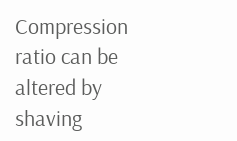Compression ratio can be altered by shaving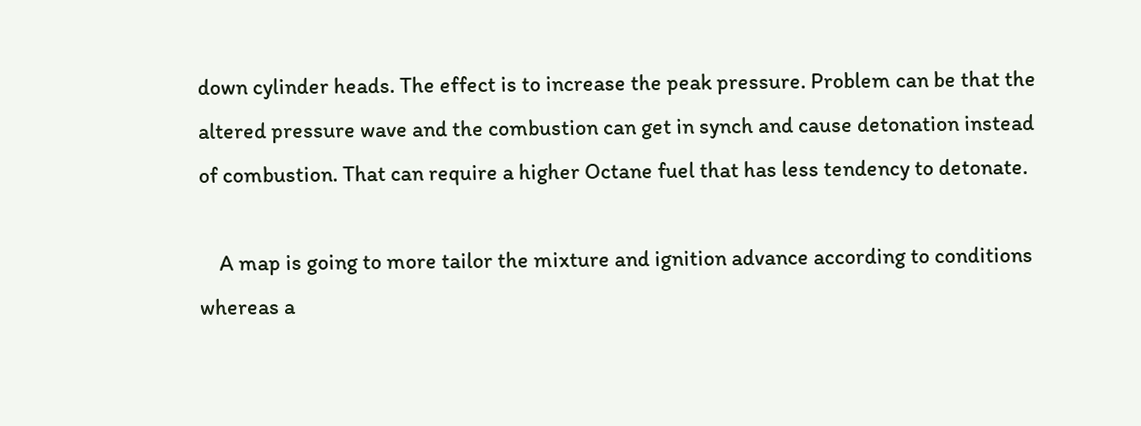down cylinder heads. The effect is to increase the peak pressure. Problem can be that the altered pressure wave and the combustion can get in synch and cause detonation instead of combustion. That can require a higher Octane fuel that has less tendency to detonate.

    A map is going to more tailor the mixture and ignition advance according to conditions whereas a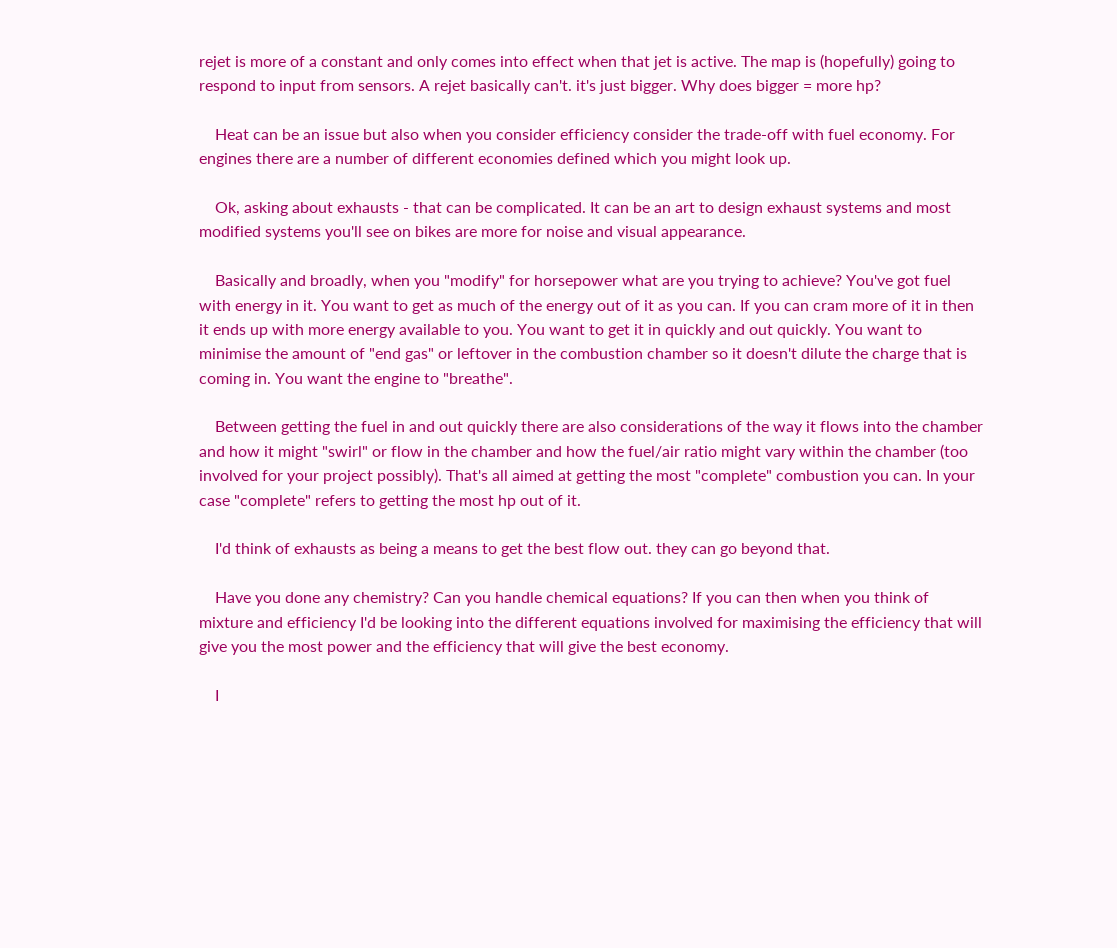rejet is more of a constant and only comes into effect when that jet is active. The map is (hopefully) going to respond to input from sensors. A rejet basically can't. it's just bigger. Why does bigger = more hp?

    Heat can be an issue but also when you consider efficiency consider the trade-off with fuel economy. For engines there are a number of different economies defined which you might look up.

    Ok, asking about exhausts - that can be complicated. It can be an art to design exhaust systems and most modified systems you'll see on bikes are more for noise and visual appearance.

    Basically and broadly, when you "modify" for horsepower what are you trying to achieve? You've got fuel with energy in it. You want to get as much of the energy out of it as you can. If you can cram more of it in then it ends up with more energy available to you. You want to get it in quickly and out quickly. You want to minimise the amount of "end gas" or leftover in the combustion chamber so it doesn't dilute the charge that is coming in. You want the engine to "breathe".

    Between getting the fuel in and out quickly there are also considerations of the way it flows into the chamber and how it might "swirl" or flow in the chamber and how the fuel/air ratio might vary within the chamber (too involved for your project possibly). That's all aimed at getting the most "complete" combustion you can. In your case "complete" refers to getting the most hp out of it.

    I'd think of exhausts as being a means to get the best flow out. they can go beyond that.

    Have you done any chemistry? Can you handle chemical equations? If you can then when you think of mixture and efficiency I'd be looking into the different equations involved for maximising the efficiency that will give you the most power and the efficiency that will give the best economy.

    I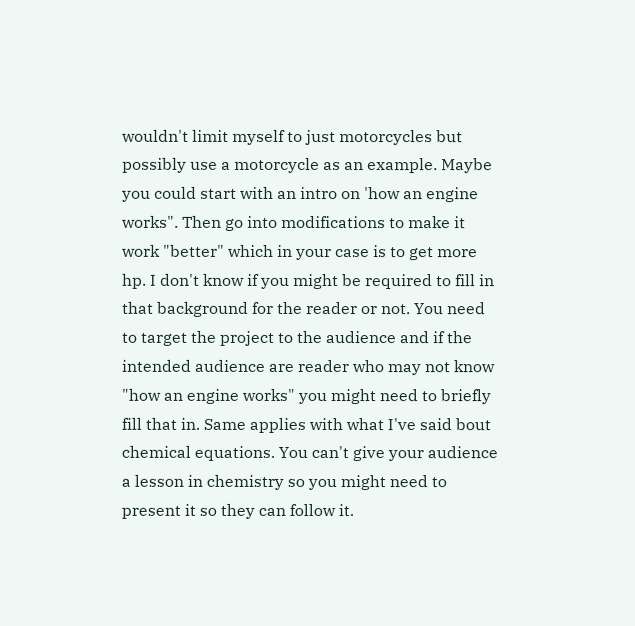wouldn't limit myself to just motorcycles but possibly use a motorcycle as an example. Maybe you could start with an intro on 'how an engine works". Then go into modifications to make it work "better" which in your case is to get more hp. I don't know if you might be required to fill in that background for the reader or not. You need to target the project to the audience and if the intended audience are reader who may not know "how an engine works" you might need to briefly fill that in. Same applies with what I've said bout chemical equations. You can't give your audience a lesson in chemistry so you might need to present it so they can follow it.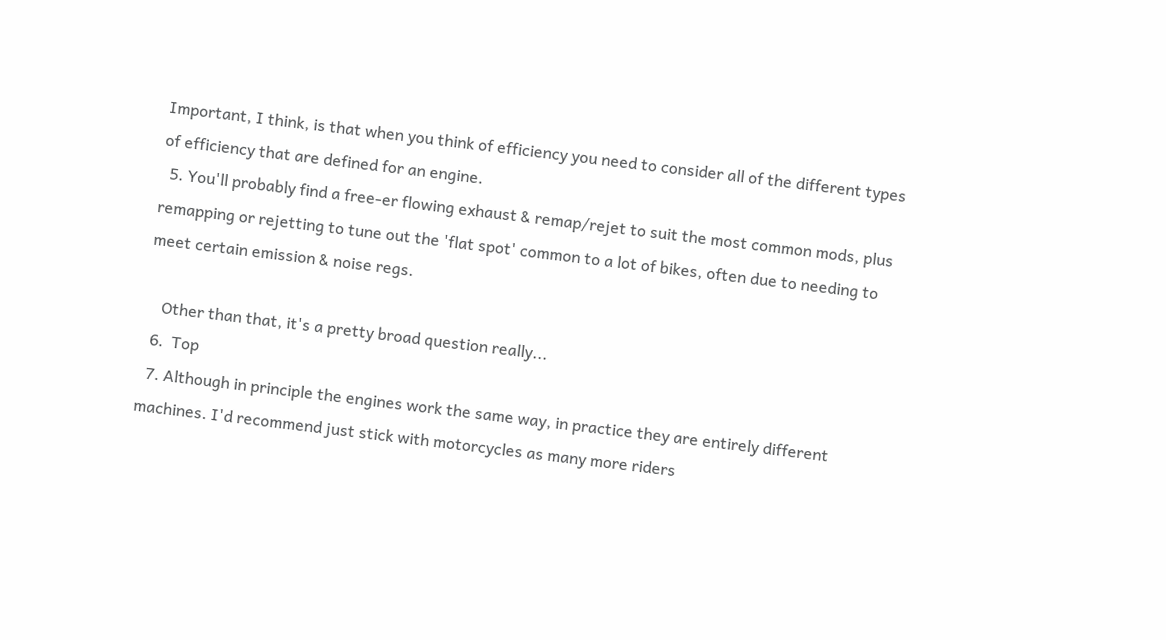Important, I think, is that when you think of efficiency you need to consider all of the different types of efficiency that are defined for an engine.
  5. You'll probably find a free-er flowing exhaust & remap/rejet to suit the most common mods, plus remapping or rejetting to tune out the 'flat spot' common to a lot of bikes, often due to needing to meet certain emission & noise regs.

    Other than that, it's a pretty broad question really...
  6.  Top
  7. Although in principle the engines work the same way, in practice they are entirely different machines. I'd recommend just stick with motorcycles as many more riders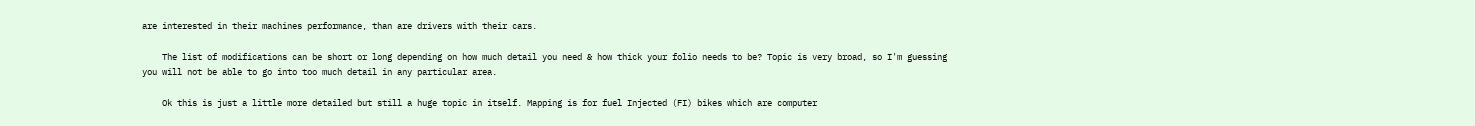are interested in their machines performance, than are drivers with their cars.

    The list of modifications can be short or long depending on how much detail you need & how thick your folio needs to be? Topic is very broad, so I'm guessing you will not be able to go into too much detail in any particular area.

    Ok this is just a little more detailed but still a huge topic in itself. Mapping is for fuel Injected (FI) bikes which are computer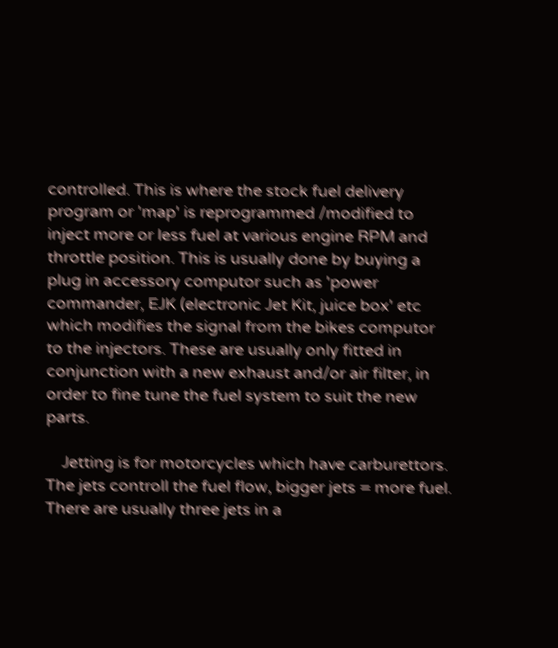controlled. This is where the stock fuel delivery program or 'map' is reprogrammed /modified to inject more or less fuel at various engine RPM and throttle position. This is usually done by buying a plug in accessory computor such as 'power commander, EJK (electronic Jet Kit, juice box' etc which modifies the signal from the bikes computor to the injectors. These are usually only fitted in conjunction with a new exhaust and/or air filter, in order to fine tune the fuel system to suit the new parts.

    Jetting is for motorcycles which have carburettors. The jets controll the fuel flow, bigger jets = more fuel. There are usually three jets in a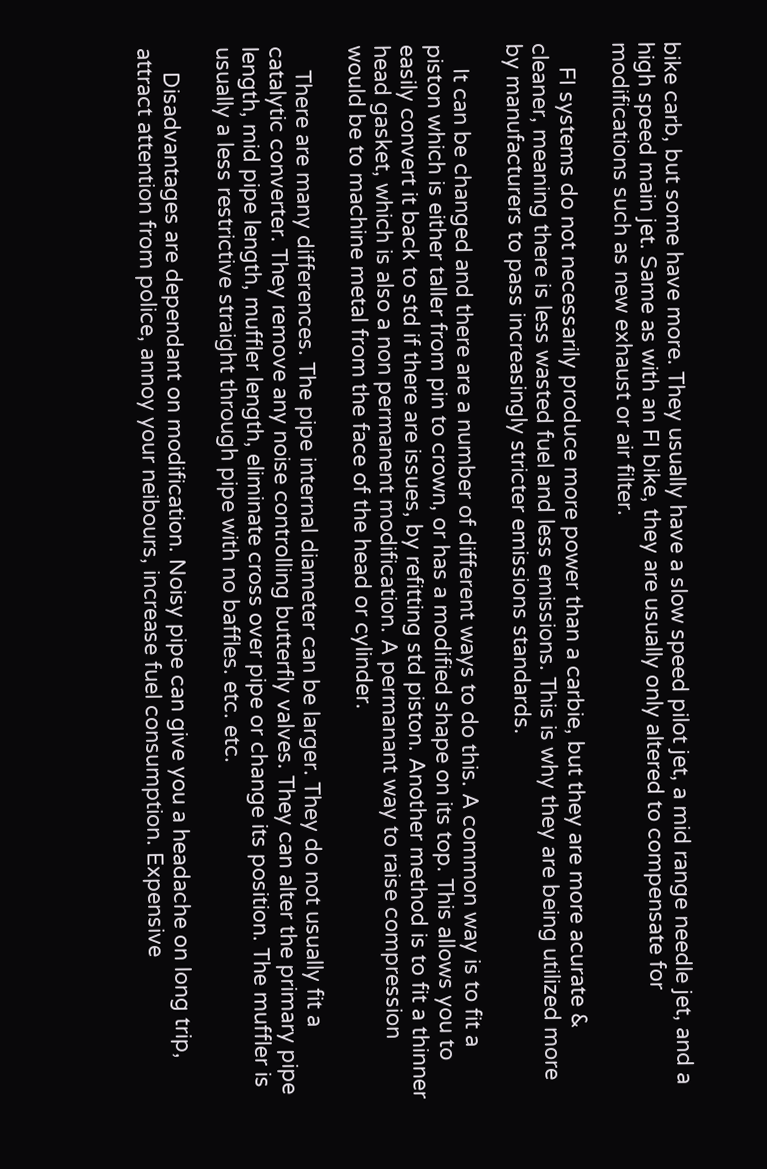bike carb, but some have more. They usually have a slow speed pilot jet, a mid range needle jet, and a high speed main jet. Same as with an FI bike, they are usually only altered to compensate for modifications such as new exhaust or air filter.

    FI systems do not necessarily produce more power than a carbie, but they are more acurate & cleaner, meaning there is less wasted fuel and less emissions. This is why they are being utilized more by manufacturers to pass increasingly stricter emissions standards.

    It can be changed and there are a number of different ways to do this. A common way is to fit a piston which is either taller from pin to crown, or has a modified shape on its top. This allows you to easily convert it back to std if there are issues, by refitting std piston. Another method is to fit a thinner head gasket, which is also a non permanent modification. A permanant way to raise compression would be to machine metal from the face of the head or cylinder.

    There are many differences. The pipe internal diameter can be larger. They do not usually fit a catalytic converter. They remove any noise controlling butterfly valves. They can alter the primary pipe length, mid pipe length, muffler length, eliminate cross over pipe or change its position. The muffler is usually a less restrictive straight through pipe with no baffles. etc. etc.

    Disadvantages are dependant on modification. Noisy pipe can give you a headache on long trip, attract attention from police, annoy your neibours, increase fuel consumption. Expensive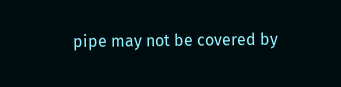pipe may not be covered by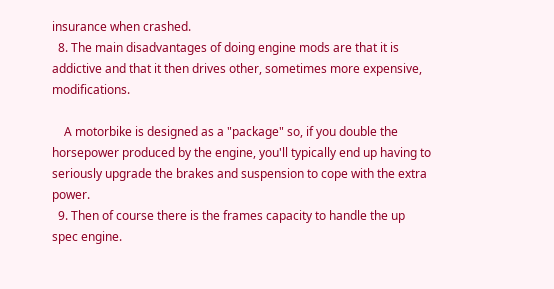insurance when crashed.
  8. The main disadvantages of doing engine mods are that it is addictive and that it then drives other, sometimes more expensive, modifications.

    A motorbike is designed as a "package" so, if you double the horsepower produced by the engine, you'll typically end up having to seriously upgrade the brakes and suspension to cope with the extra power.
  9. Then of course there is the frames capacity to handle the up spec engine.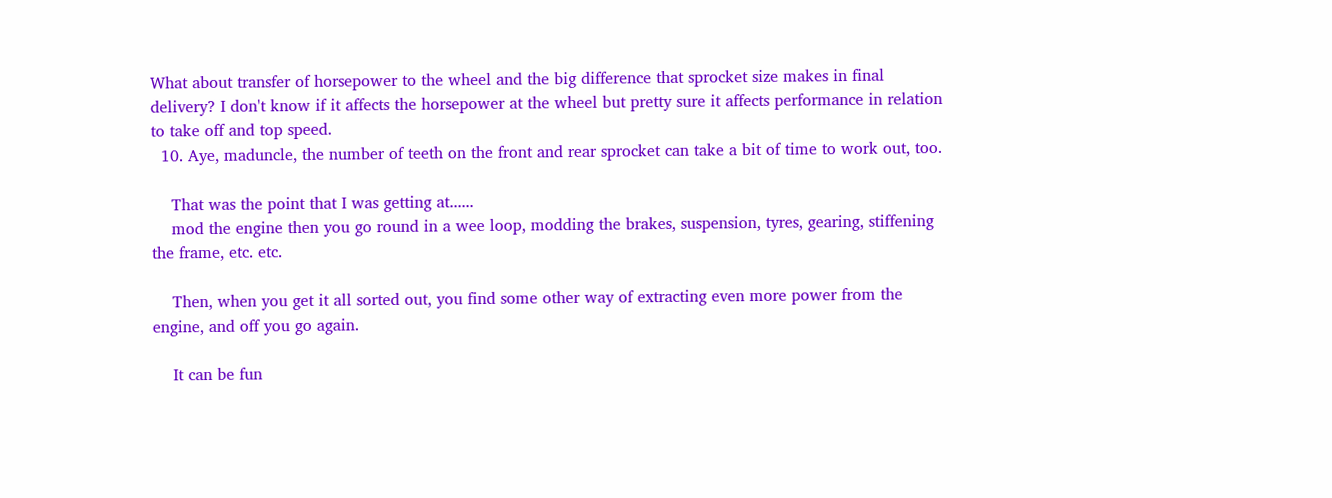What about transfer of horsepower to the wheel and the big difference that sprocket size makes in final delivery? I don't know if it affects the horsepower at the wheel but pretty sure it affects performance in relation to take off and top speed.
  10. Aye, maduncle, the number of teeth on the front and rear sprocket can take a bit of time to work out, too.

    That was the point that I was getting at......
    mod the engine then you go round in a wee loop, modding the brakes, suspension, tyres, gearing, stiffening the frame, etc. etc.

    Then, when you get it all sorted out, you find some other way of extracting even more power from the engine, and off you go again.

    It can be fun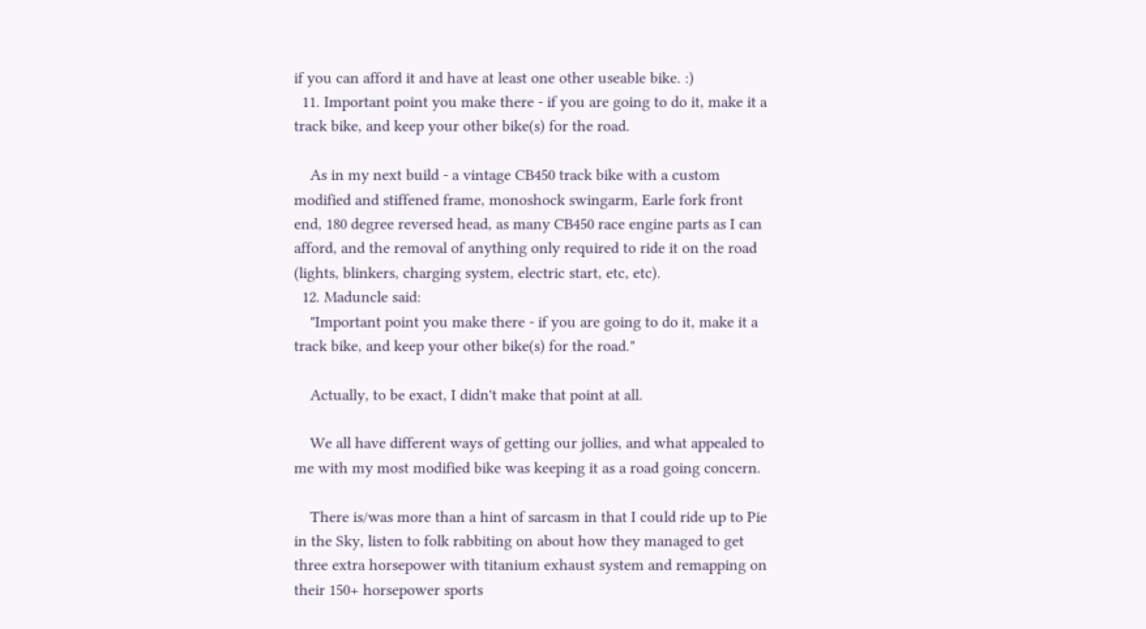if you can afford it and have at least one other useable bike. :)
  11. Important point you make there - if you are going to do it, make it a track bike, and keep your other bike(s) for the road.

    As in my next build - a vintage CB450 track bike with a custom modified and stiffened frame, monoshock swingarm, Earle fork front end, 180 degree reversed head, as many CB450 race engine parts as I can afford, and the removal of anything only required to ride it on the road (lights, blinkers, charging system, electric start, etc, etc).
  12. Maduncle said:
    "Important point you make there - if you are going to do it, make it a track bike, and keep your other bike(s) for the road."

    Actually, to be exact, I didn't make that point at all.

    We all have different ways of getting our jollies, and what appealed to me with my most modified bike was keeping it as a road going concern.

    There is/was more than a hint of sarcasm in that I could ride up to Pie in the Sky, listen to folk rabbiting on about how they managed to get three extra horsepower with titanium exhaust system and remapping on their 150+ horsepower sports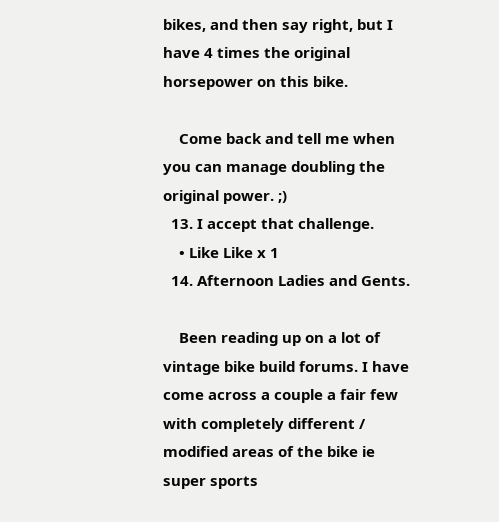bikes, and then say right, but I have 4 times the original horsepower on this bike.

    Come back and tell me when you can manage doubling the original power. ;)
  13. I accept that challenge.
    • Like Like x 1
  14. Afternoon Ladies and Gents.

    Been reading up on a lot of vintage bike build forums. I have come across a couple a fair few with completely different / modified areas of the bike ie super sports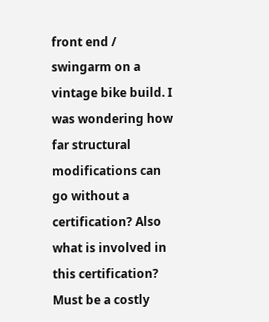front end / swingarm on a vintage bike build. I was wondering how far structural modifications can go without a certification? Also what is involved in this certification? Must be a costly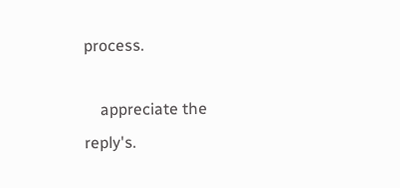process.

    appreciate the reply's.